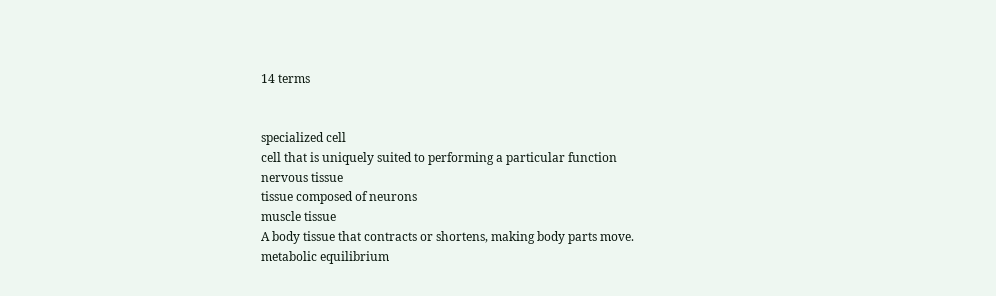14 terms


specialized cell
cell that is uniquely suited to performing a particular function
nervous tissue
tissue composed of neurons
muscle tissue
A body tissue that contracts or shortens, making body parts move.
metabolic equilibrium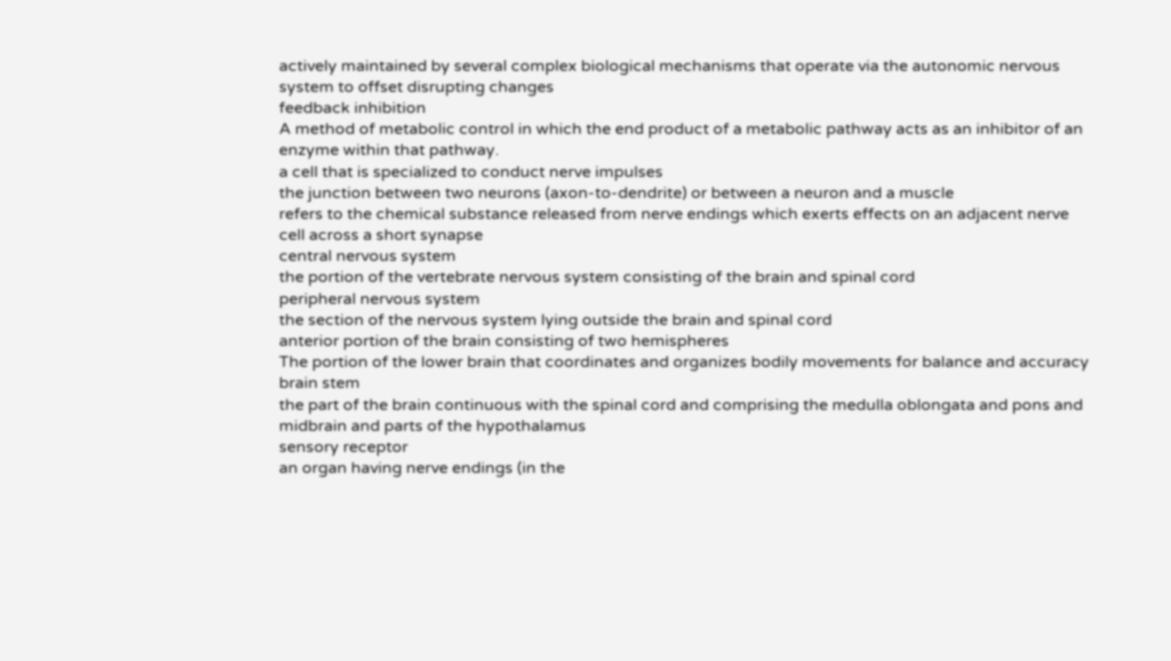actively maintained by several complex biological mechanisms that operate via the autonomic nervous system to offset disrupting changes
feedback inhibition
A method of metabolic control in which the end product of a metabolic pathway acts as an inhibitor of an enzyme within that pathway.
a cell that is specialized to conduct nerve impulses
the junction between two neurons (axon-to-dendrite) or between a neuron and a muscle
refers to the chemical substance released from nerve endings which exerts effects on an adjacent nerve cell across a short synapse
central nervous system
the portion of the vertebrate nervous system consisting of the brain and spinal cord
peripheral nervous system
the section of the nervous system lying outside the brain and spinal cord
anterior portion of the brain consisting of two hemispheres
The portion of the lower brain that coordinates and organizes bodily movements for balance and accuracy
brain stem
the part of the brain continuous with the spinal cord and comprising the medulla oblongata and pons and midbrain and parts of the hypothalamus
sensory receptor
an organ having nerve endings (in the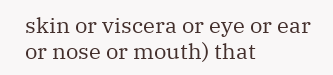skin or viscera or eye or ear or nose or mouth) that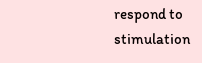respond to stimulation